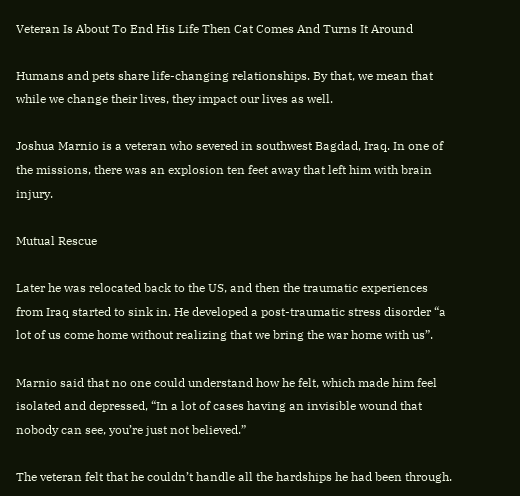Veteran Is About To End His Life Then Cat Comes And Turns It Around

Humans and pets share life-changing relationships. By that, we mean that while we change their lives, they impact our lives as well.

Joshua Marnio is a veteran who severed in southwest Bagdad, Iraq. In one of the missions, there was an explosion ten feet away that left him with brain injury.

Mutual Rescue

Later he was relocated back to the US, and then the traumatic experiences from Iraq started to sink in. He developed a post-traumatic stress disorder “a lot of us come home without realizing that we bring the war home with us”.

Marnio said that no one could understand how he felt, which made him feel isolated and depressed, “In a lot of cases having an invisible wound that nobody can see, you’re just not believed.”

The veteran felt that he couldn’t handle all the hardships he had been through.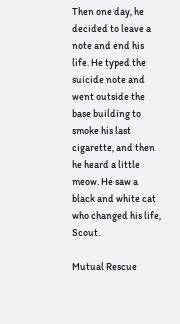Then one day, he decided to leave a note and end his life. He typed the suicide note and went outside the base building to smoke his last cigarette, and then he heard a little meow. He saw a black and white cat who changed his life, Scout.

Mutual Rescue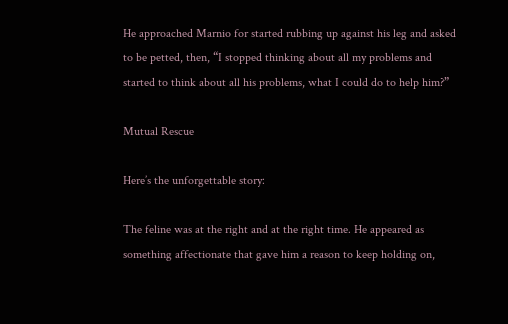He approached Marnio for started rubbing up against his leg and asked to be petted, then, “I stopped thinking about all my problems and started to think about all his problems, what I could do to help him?”

Mutual Rescue

Here’s the unforgettable story:

The feline was at the right and at the right time. He appeared as something affectionate that gave him a reason to keep holding on,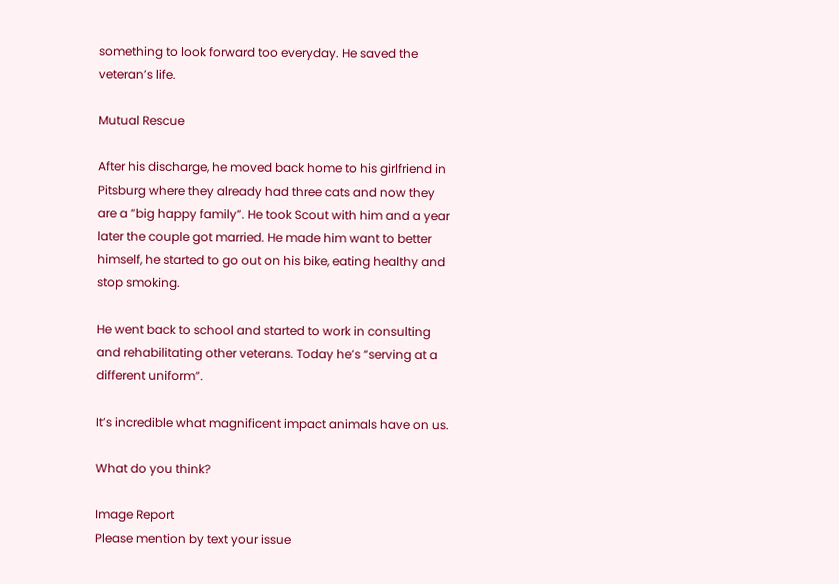something to look forward too everyday. He saved the veteran’s life.

Mutual Rescue

After his discharge, he moved back home to his girlfriend in Pitsburg where they already had three cats and now they are a ”big happy family”. He took Scout with him and a year later the couple got married. He made him want to better himself, he started to go out on his bike, eating healthy and stop smoking.

He went back to school and started to work in consulting and rehabilitating other veterans. Today he’s “serving at a different uniform”.

It’s incredible what magnificent impact animals have on us.

What do you think?

Image Report
Please mention by text your issue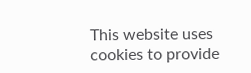This website uses cookies to provide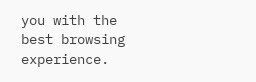you with the best browsing experience.